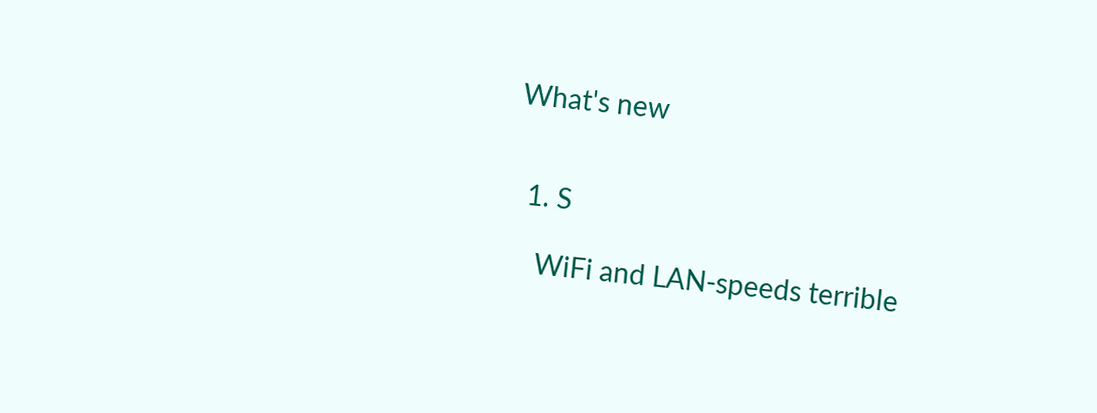What's new


  1. S

    WiFi and LAN-speeds terrible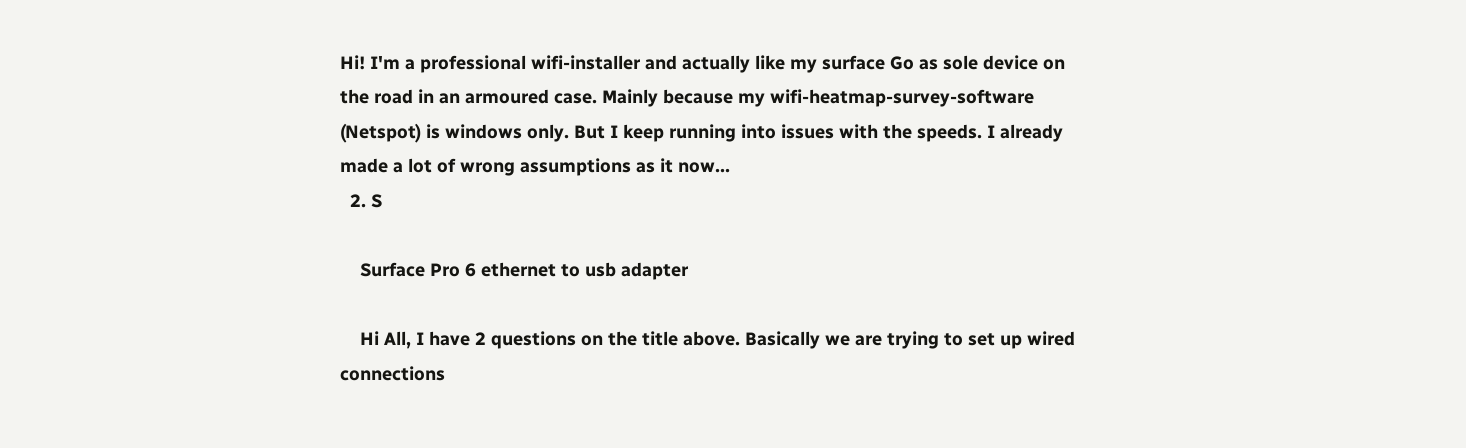Hi! I'm a professional wifi-installer and actually like my surface Go as sole device on the road in an armoured case. Mainly because my wifi-heatmap-survey-software (Netspot) is windows only. But I keep running into issues with the speeds. I already made a lot of wrong assumptions as it now...
  2. S

    Surface Pro 6 ethernet to usb adapter

    Hi All, I have 2 questions on the title above. Basically we are trying to set up wired connections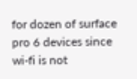for dozen of surface pro 6 devices since wi-fi is not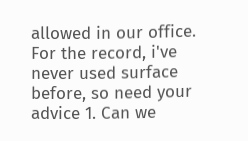allowed in our office. For the record, i've never used surface before, so need your advice 1. Can we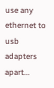use any ethernet to usb adapters apart...